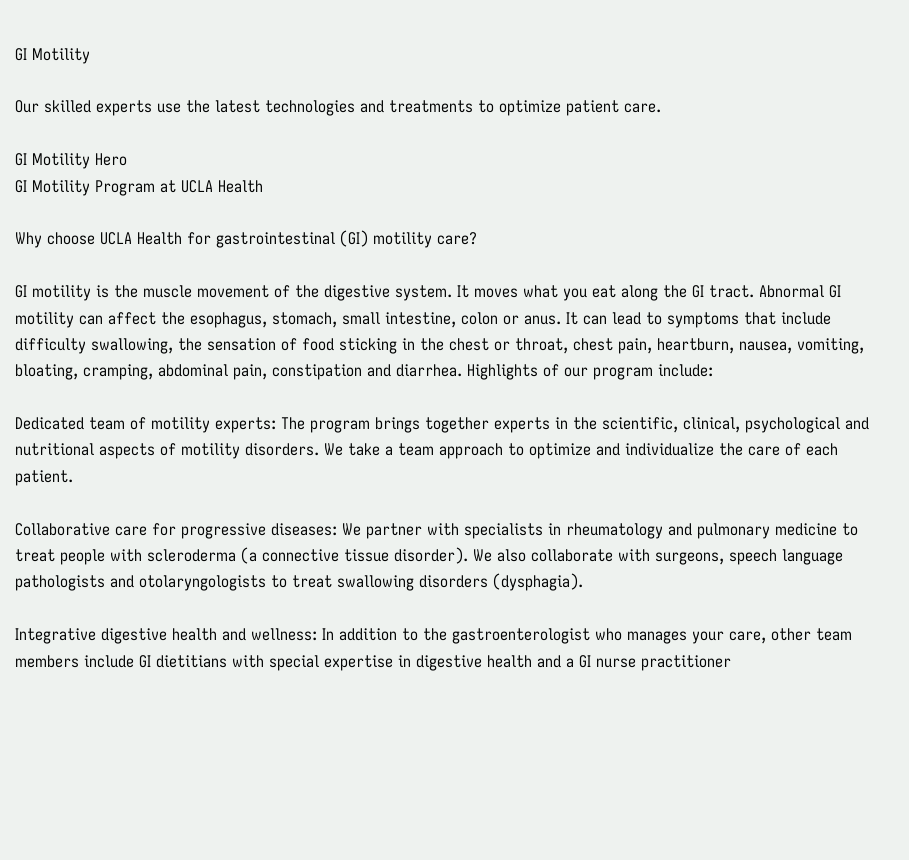GI Motility

Our skilled experts use the latest technologies and treatments to optimize patient care.

GI Motility Hero
GI Motility Program at UCLA Health

Why choose UCLA Health for gastrointestinal (GI) motility care?

GI motility is the muscle movement of the digestive system. It moves what you eat along the GI tract. Abnormal GI motility can affect the esophagus, stomach, small intestine, colon or anus. It can lead to symptoms that include difficulty swallowing, the sensation of food sticking in the chest or throat, chest pain, heartburn, nausea, vomiting, bloating, cramping, abdominal pain, constipation and diarrhea. Highlights of our program include:

Dedicated team of motility experts: The program brings together experts in the scientific, clinical, psychological and nutritional aspects of motility disorders. We take a team approach to optimize and individualize the care of each patient.

Collaborative care for progressive diseases: We partner with specialists in rheumatology and pulmonary medicine to treat people with scleroderma (a connective tissue disorder). We also collaborate with surgeons, speech language pathologists and otolaryngologists to treat swallowing disorders (dysphagia).

Integrative digestive health and wellness: In addition to the gastroenterologist who manages your care, other team members include GI dietitians with special expertise in digestive health and a GI nurse practitioner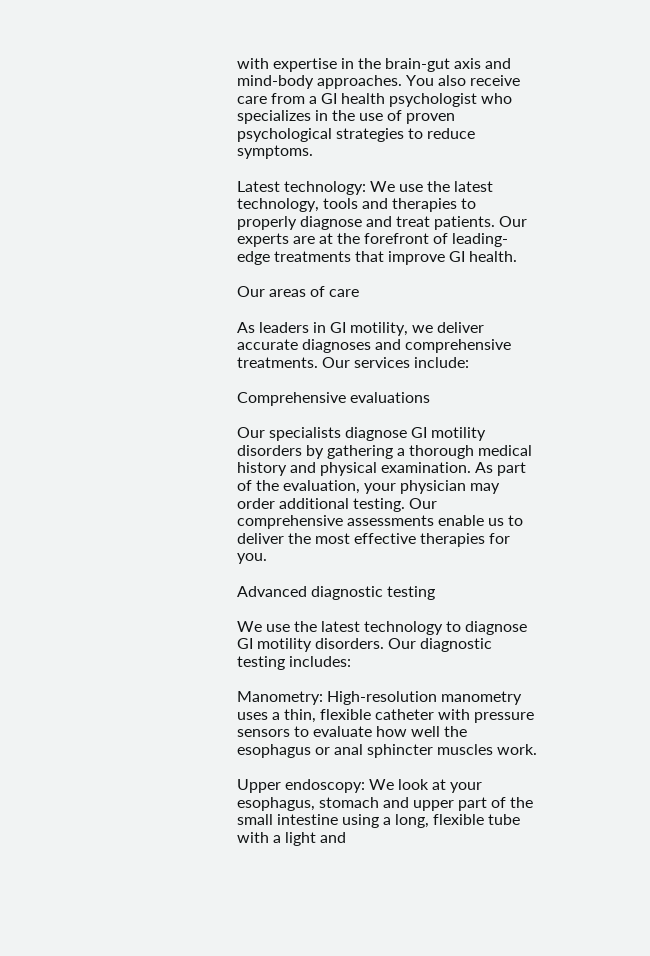with expertise in the brain-gut axis and mind-body approaches. You also receive care from a GI health psychologist who specializes in the use of proven psychological strategies to reduce symptoms.

Latest technology: We use the latest technology, tools and therapies to properly diagnose and treat patients. Our experts are at the forefront of leading-edge treatments that improve GI health.

Our areas of care

As leaders in GI motility, we deliver accurate diagnoses and comprehensive treatments. Our services include:

Comprehensive evaluations

Our specialists diagnose GI motility disorders by gathering a thorough medical history and physical examination. As part of the evaluation, your physician may order additional testing. Our comprehensive assessments enable us to deliver the most effective therapies for you.

Advanced diagnostic testing

We use the latest technology to diagnose GI motility disorders. Our diagnostic testing includes:

Manometry: High-resolution manometry uses a thin, flexible catheter with pressure sensors to evaluate how well the esophagus or anal sphincter muscles work.

Upper endoscopy: We look at your esophagus, stomach and upper part of the small intestine using a long, flexible tube with a light and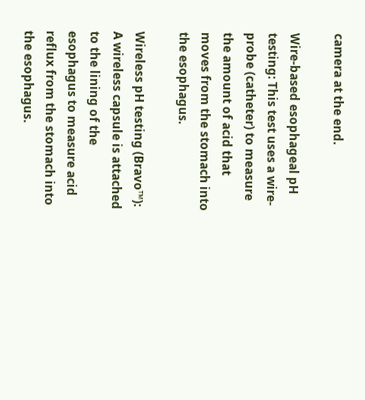camera at the end.

Wire-based esophageal pH testing: This test uses a wire-probe (catheter) to measure the amount of acid that moves from the stomach into the esophagus.

Wireless pH testing (Bravo™): A wireless capsule is attached to the lining of the esophagus to measure acid reflux from the stomach into the esophagus.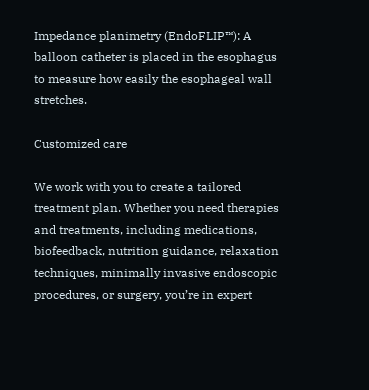Impedance planimetry (EndoFLIP™): A balloon catheter is placed in the esophagus to measure how easily the esophageal wall stretches.

Customized care

We work with you to create a tailored treatment plan. Whether you need therapies and treatments, including medications, biofeedback, nutrition guidance, relaxation techniques, minimally invasive endoscopic procedures, or surgery, you’re in expert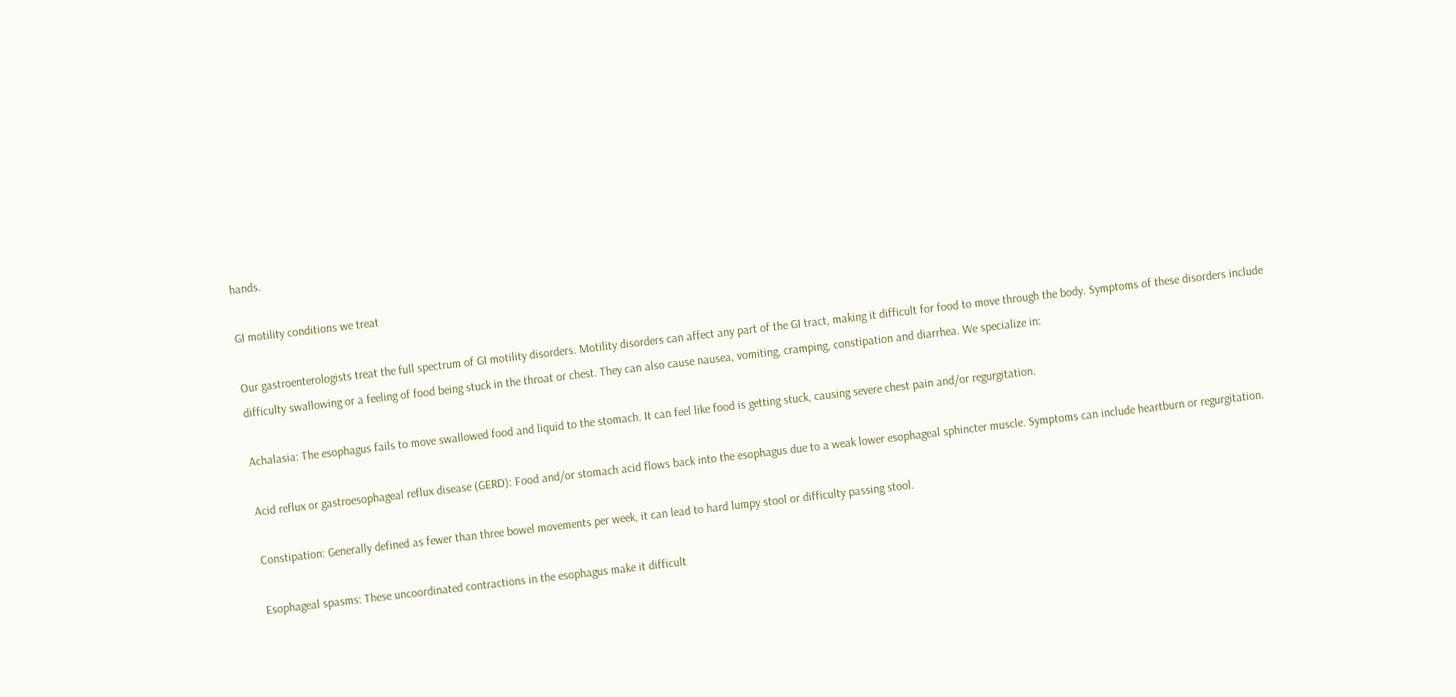hands.

GI motility conditions we treat

Our gastroenterologists treat the full spectrum of GI motility disorders. Motility disorders can affect any part of the GI tract, making it difficult for food to move through the body. Symptoms of these disorders include difficulty swallowing or a feeling of food being stuck in the throat or chest. They can also cause nausea, vomiting, cramping, constipation and diarrhea. We specialize in:

Achalasia: The esophagus fails to move swallowed food and liquid to the stomach. It can feel like food is getting stuck, causing severe chest pain and/or regurgitation.

Acid reflux or gastroesophageal reflux disease (GERD): Food and/or stomach acid flows back into the esophagus due to a weak lower esophageal sphincter muscle. Symptoms can include heartburn or regurgitation.

Constipation: Generally defined as fewer than three bowel movements per week, it can lead to hard lumpy stool or difficulty passing stool.

Esophageal spasms: These uncoordinated contractions in the esophagus make it difficult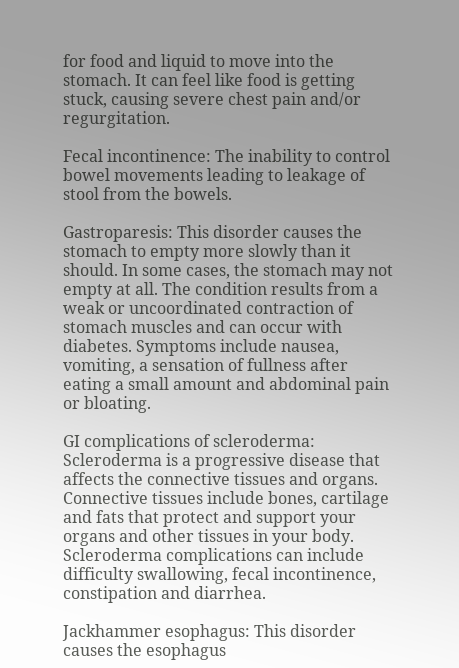for food and liquid to move into the stomach. It can feel like food is getting stuck, causing severe chest pain and/or regurgitation.

Fecal incontinence: The inability to control bowel movements leading to leakage of stool from the bowels.

Gastroparesis: This disorder causes the stomach to empty more slowly than it should. In some cases, the stomach may not empty at all. The condition results from a weak or uncoordinated contraction of stomach muscles and can occur with diabetes. Symptoms include nausea, vomiting, a sensation of fullness after eating a small amount and abdominal pain or bloating.

GI complications of scleroderma: Scleroderma is a progressive disease that affects the connective tissues and organs. Connective tissues include bones, cartilage and fats that protect and support your organs and other tissues in your body. Scleroderma complications can include difficulty swallowing, fecal incontinence, constipation and diarrhea.

Jackhammer esophagus: This disorder causes the esophagus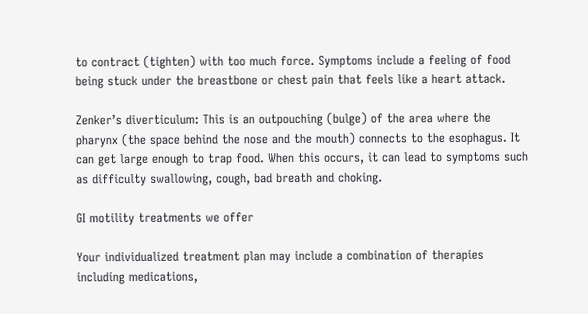to contract (tighten) with too much force. Symptoms include a feeling of food being stuck under the breastbone or chest pain that feels like a heart attack.

Zenker’s diverticulum: This is an outpouching (bulge) of the area where the pharynx (the space behind the nose and the mouth) connects to the esophagus. It can get large enough to trap food. When this occurs, it can lead to symptoms such as difficulty swallowing, cough, bad breath and choking.

GI motility treatments we offer

Your individualized treatment plan may include a combination of therapies including medications,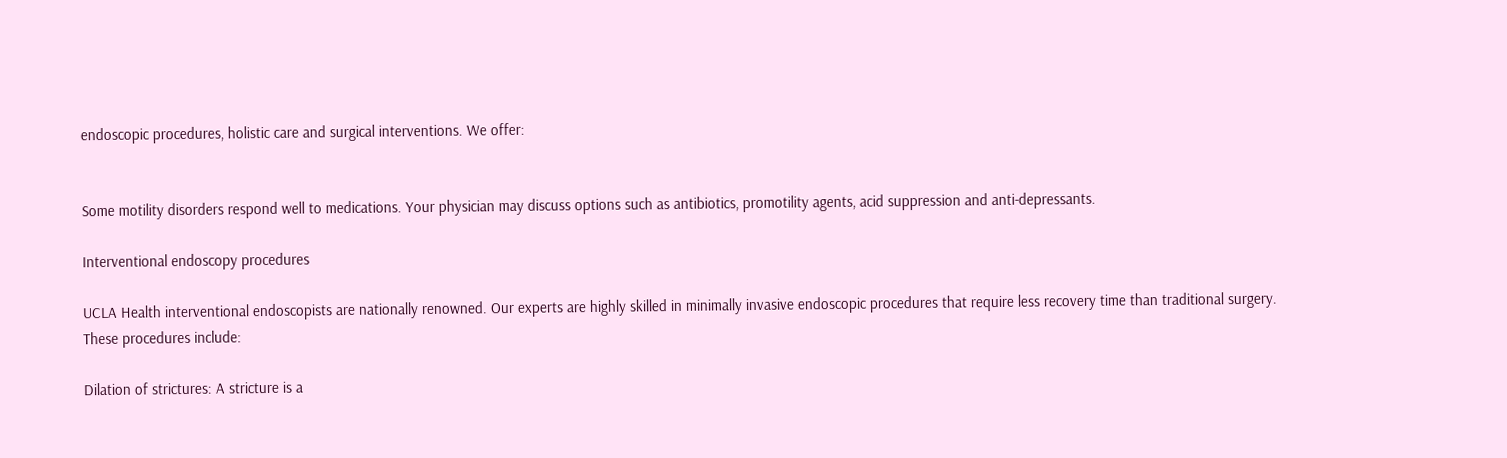endoscopic procedures, holistic care and surgical interventions. We offer:


Some motility disorders respond well to medications. Your physician may discuss options such as antibiotics, promotility agents, acid suppression and anti-depressants.

Interventional endoscopy procedures

UCLA Health interventional endoscopists are nationally renowned. Our experts are highly skilled in minimally invasive endoscopic procedures that require less recovery time than traditional surgery. These procedures include:

Dilation of strictures: A stricture is a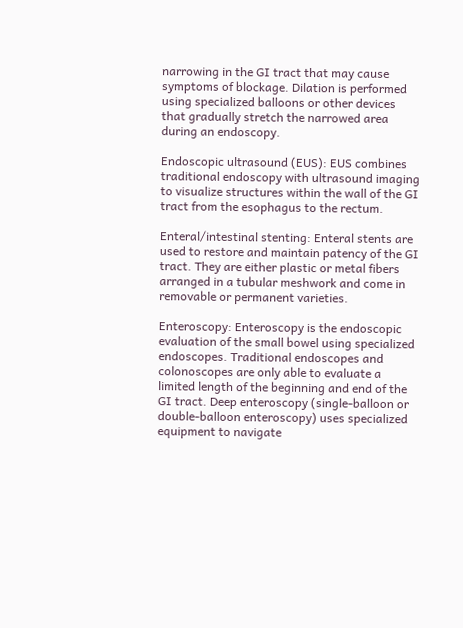narrowing in the GI tract that may cause symptoms of blockage. Dilation is performed using specialized balloons or other devices that gradually stretch the narrowed area during an endoscopy.

Endoscopic ultrasound (EUS): EUS combines traditional endoscopy with ultrasound imaging to visualize structures within the wall of the GI tract from the esophagus to the rectum.

Enteral/intestinal stenting: Enteral stents are used to restore and maintain patency of the GI tract. They are either plastic or metal fibers arranged in a tubular meshwork and come in removable or permanent varieties.

Enteroscopy: Enteroscopy is the endoscopic evaluation of the small bowel using specialized endoscopes. Traditional endoscopes and colonoscopes are only able to evaluate a limited length of the beginning and end of the GI tract. Deep enteroscopy (single-balloon or double-balloon enteroscopy) uses specialized equipment to navigate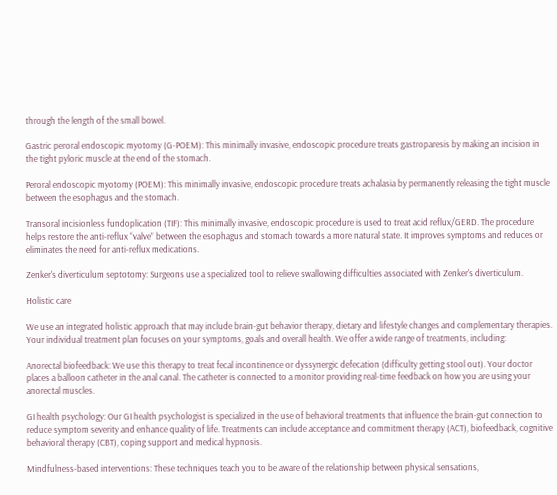through the length of the small bowel.

Gastric peroral endoscopic myotomy (G-POEM): This minimally invasive, endoscopic procedure treats gastroparesis by making an incision in the tight pyloric muscle at the end of the stomach.

Peroral endoscopic myotomy (POEM): This minimally invasive, endoscopic procedure treats achalasia by permanently releasing the tight muscle between the esophagus and the stomach.

Transoral incisionless fundoplication (TIF): This minimally invasive, endoscopic procedure is used to treat acid reflux/GERD. The procedure helps restore the anti-reflux “valve” between the esophagus and stomach towards a more natural state. It improves symptoms and reduces or eliminates the need for anti-reflux medications.

Zenker's diverticulum septotomy: Surgeons use a specialized tool to relieve swallowing difficulties associated with Zenker's diverticulum.

Holistic care

We use an integrated holistic approach that may include brain-gut behavior therapy, dietary and lifestyle changes and complementary therapies. Your individual treatment plan focuses on your symptoms, goals and overall health. We offer a wide range of treatments, including:

Anorectal biofeedback: We use this therapy to treat fecal incontinence or dyssynergic defecation (difficulty getting stool out). Your doctor places a balloon catheter in the anal canal. The catheter is connected to a monitor providing real-time feedback on how you are using your anorectal muscles.

GI health psychology: Our GI health psychologist is specialized in the use of behavioral treatments that influence the brain-gut connection to reduce symptom severity and enhance quality of life. Treatments can include acceptance and commitment therapy (ACT), biofeedback, cognitive behavioral therapy (CBT), coping support and medical hypnosis.

Mindfulness-based interventions: These techniques teach you to be aware of the relationship between physical sensations,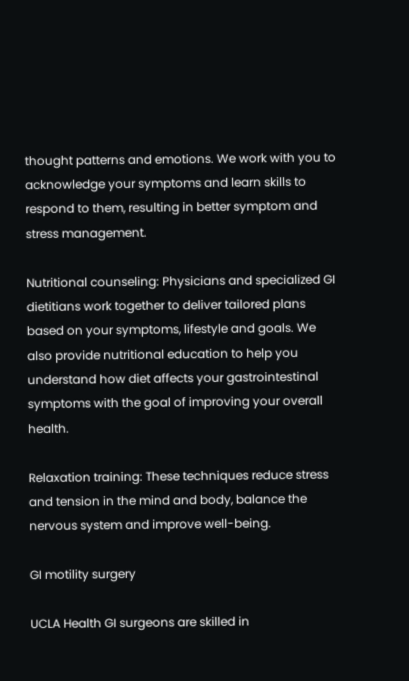thought patterns and emotions. We work with you to acknowledge your symptoms and learn skills to respond to them, resulting in better symptom and stress management.

Nutritional counseling: Physicians and specialized GI dietitians work together to deliver tailored plans based on your symptoms, lifestyle and goals. We also provide nutritional education to help you understand how diet affects your gastrointestinal symptoms with the goal of improving your overall health.

Relaxation training: These techniques reduce stress and tension in the mind and body, balance the nervous system and improve well-being.

GI motility surgery

UCLA Health GI surgeons are skilled in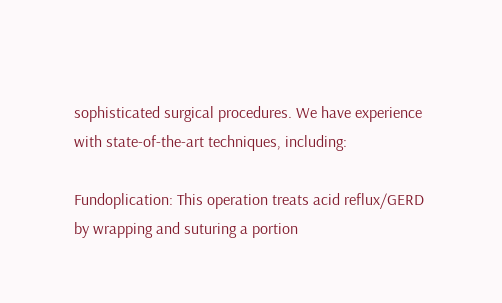sophisticated surgical procedures. We have experience with state-of-the-art techniques, including:

Fundoplication: This operation treats acid reflux/GERD by wrapping and suturing a portion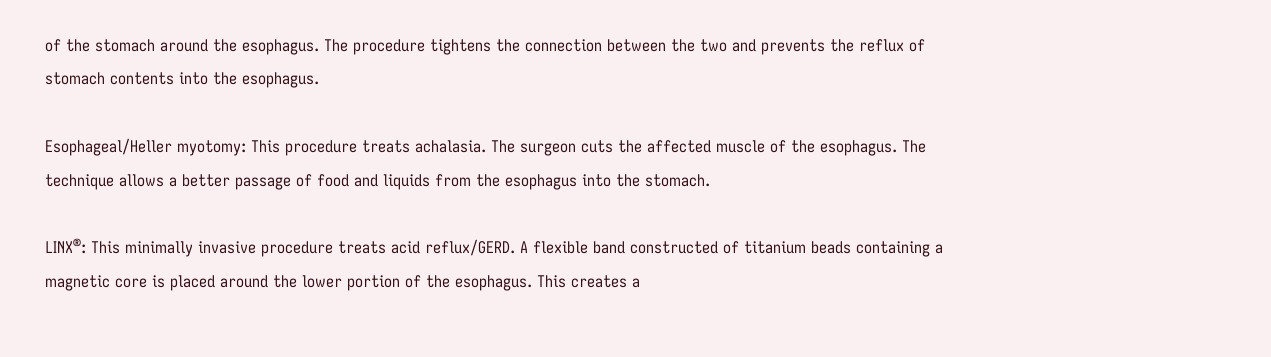of the stomach around the esophagus. The procedure tightens the connection between the two and prevents the reflux of stomach contents into the esophagus.

Esophageal/Heller myotomy: This procedure treats achalasia. The surgeon cuts the affected muscle of the esophagus. The technique allows a better passage of food and liquids from the esophagus into the stomach.

LINX®: This minimally invasive procedure treats acid reflux/GERD. A flexible band constructed of titanium beads containing a magnetic core is placed around the lower portion of the esophagus. This creates a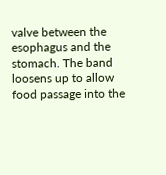valve between the esophagus and the stomach. The band loosens up to allow food passage into the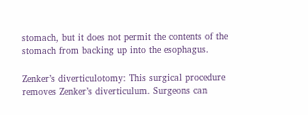stomach, but it does not permit the contents of the stomach from backing up into the esophagus.

Zenker’s diverticulotomy: This surgical procedure removes Zenker’s diverticulum. Surgeons can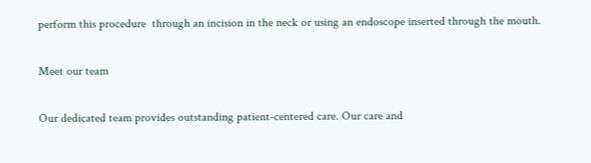perform this procedure  through an incision in the neck or using an endoscope inserted through the mouth.

Meet our team

Our dedicated team provides outstanding patient-centered care. Our care and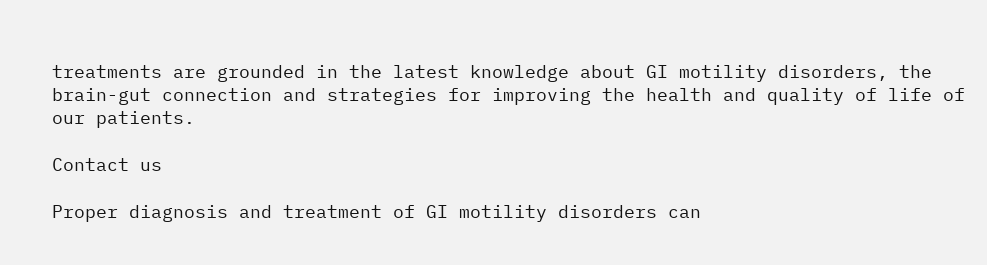treatments are grounded in the latest knowledge about GI motility disorders, the brain-gut connection and strategies for improving the health and quality of life of our patients.

Contact us

Proper diagnosis and treatment of GI motility disorders can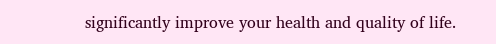significantly improve your health and quality of life.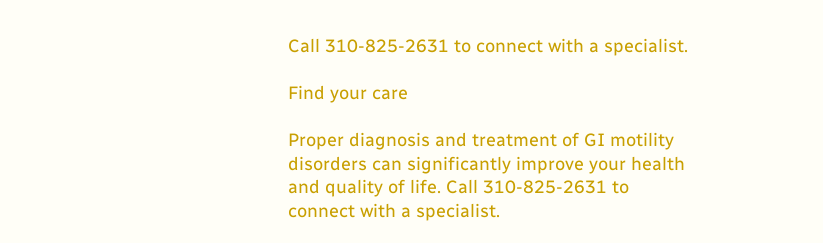Call 310-825-2631 to connect with a specialist.

Find your care

Proper diagnosis and treatment of GI motility disorders can significantly improve your health and quality of life. Call 310-825-2631 to connect with a specialist.